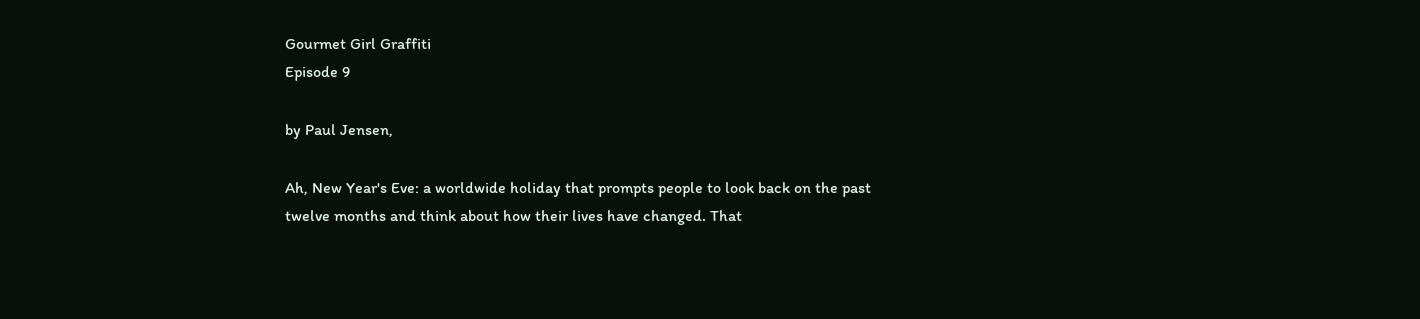Gourmet Girl Graffiti
Episode 9

by Paul Jensen,

Ah, New Year's Eve: a worldwide holiday that prompts people to look back on the past twelve months and think about how their lives have changed. That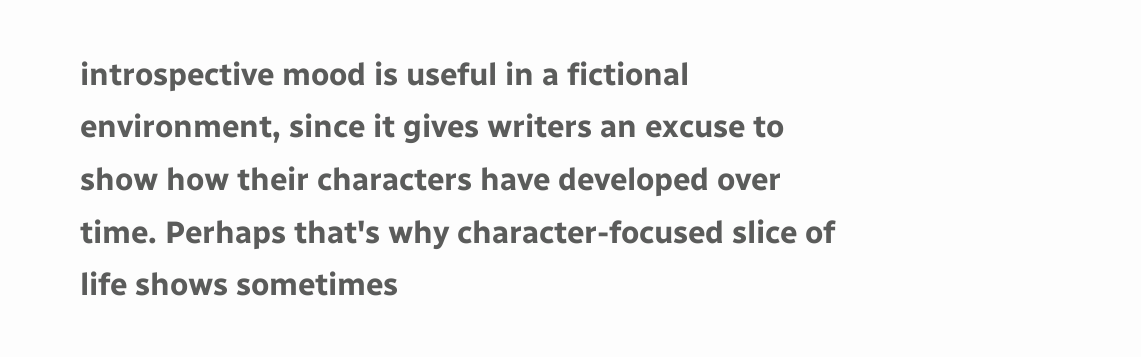introspective mood is useful in a fictional environment, since it gives writers an excuse to show how their characters have developed over time. Perhaps that's why character-focused slice of life shows sometimes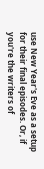use New Year's Eve as a setup for their final episodes. Or, if you're the writers of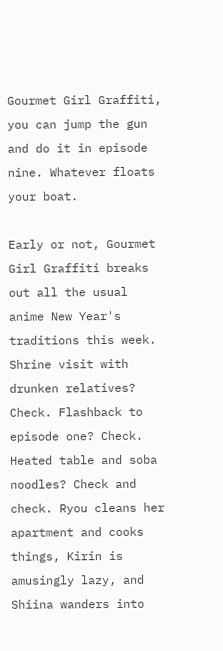Gourmet Girl Graffiti, you can jump the gun and do it in episode nine. Whatever floats your boat.

Early or not, Gourmet Girl Graffiti breaks out all the usual anime New Year's traditions this week. Shrine visit with drunken relatives? Check. Flashback to episode one? Check. Heated table and soba noodles? Check and check. Ryou cleans her apartment and cooks things, Kirin is amusingly lazy, and Shiina wanders into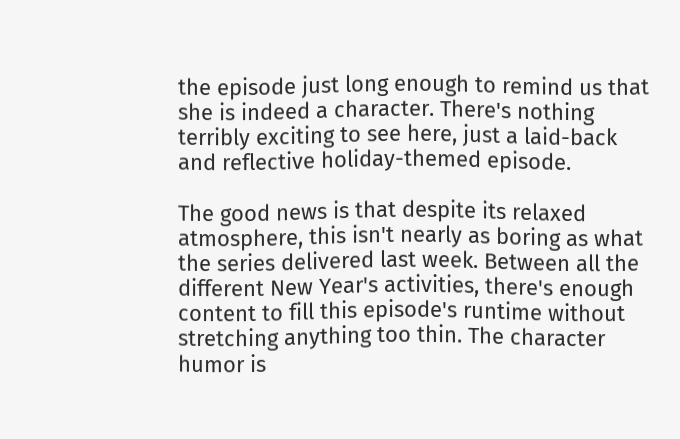the episode just long enough to remind us that she is indeed a character. There's nothing terribly exciting to see here, just a laid-back and reflective holiday-themed episode.

The good news is that despite its relaxed atmosphere, this isn't nearly as boring as what the series delivered last week. Between all the different New Year's activities, there's enough content to fill this episode's runtime without stretching anything too thin. The character humor is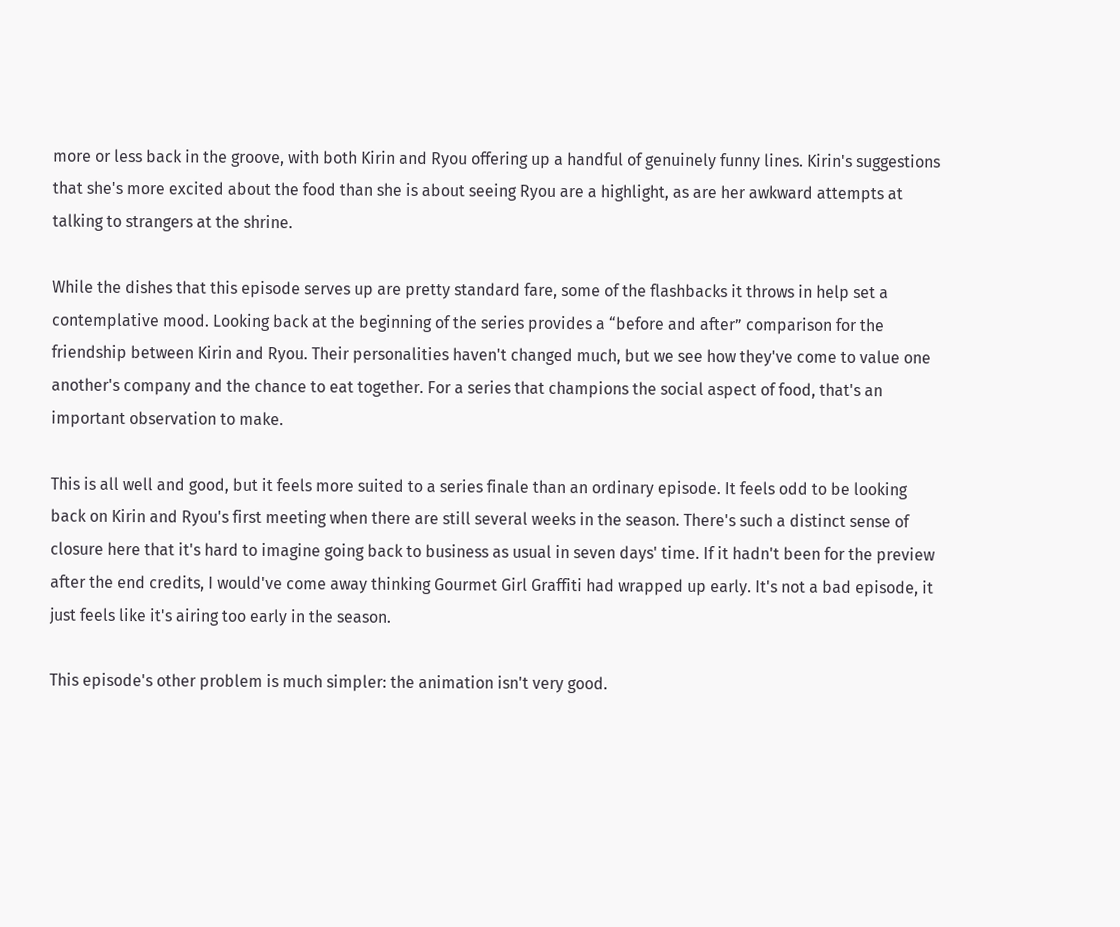more or less back in the groove, with both Kirin and Ryou offering up a handful of genuinely funny lines. Kirin's suggestions that she's more excited about the food than she is about seeing Ryou are a highlight, as are her awkward attempts at talking to strangers at the shrine.

While the dishes that this episode serves up are pretty standard fare, some of the flashbacks it throws in help set a contemplative mood. Looking back at the beginning of the series provides a “before and after” comparison for the friendship between Kirin and Ryou. Their personalities haven't changed much, but we see how they've come to value one another's company and the chance to eat together. For a series that champions the social aspect of food, that's an important observation to make.

This is all well and good, but it feels more suited to a series finale than an ordinary episode. It feels odd to be looking back on Kirin and Ryou's first meeting when there are still several weeks in the season. There's such a distinct sense of closure here that it's hard to imagine going back to business as usual in seven days' time. If it hadn't been for the preview after the end credits, I would've come away thinking Gourmet Girl Graffiti had wrapped up early. It's not a bad episode, it just feels like it's airing too early in the season.

This episode's other problem is much simpler: the animation isn't very good.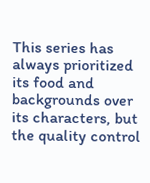This series has always prioritized its food and backgrounds over its characters, but the quality control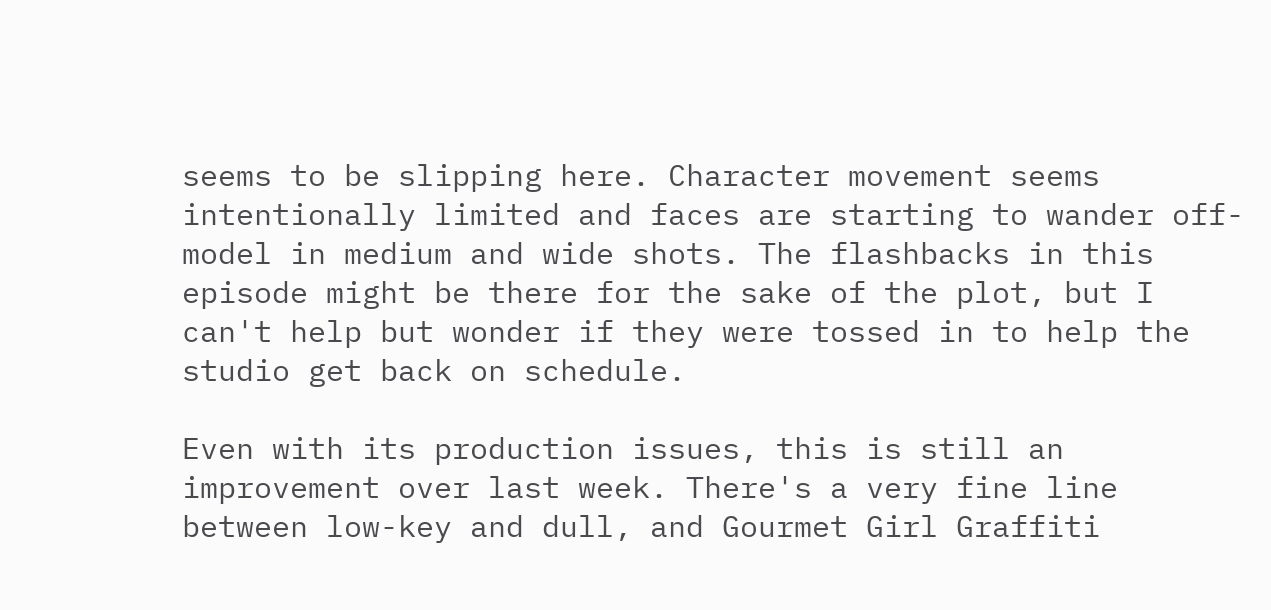seems to be slipping here. Character movement seems intentionally limited and faces are starting to wander off-model in medium and wide shots. The flashbacks in this episode might be there for the sake of the plot, but I can't help but wonder if they were tossed in to help the studio get back on schedule.

Even with its production issues, this is still an improvement over last week. There's a very fine line between low-key and dull, and Gourmet Girl Graffiti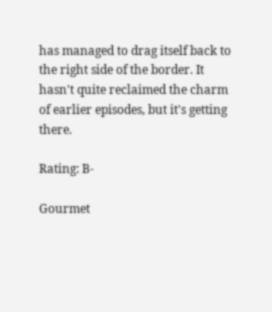has managed to drag itself back to the right side of the border. It hasn't quite reclaimed the charm of earlier episodes, but it's getting there.

Rating: B-

Gourmet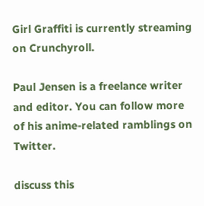Girl Graffiti is currently streaming on Crunchyroll.

Paul Jensen is a freelance writer and editor. You can follow more of his anime-related ramblings on Twitter.

discuss this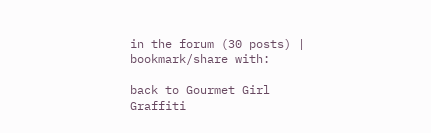in the forum (30 posts) |
bookmark/share with:

back to Gourmet Girl Graffiti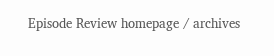Episode Review homepage / archives